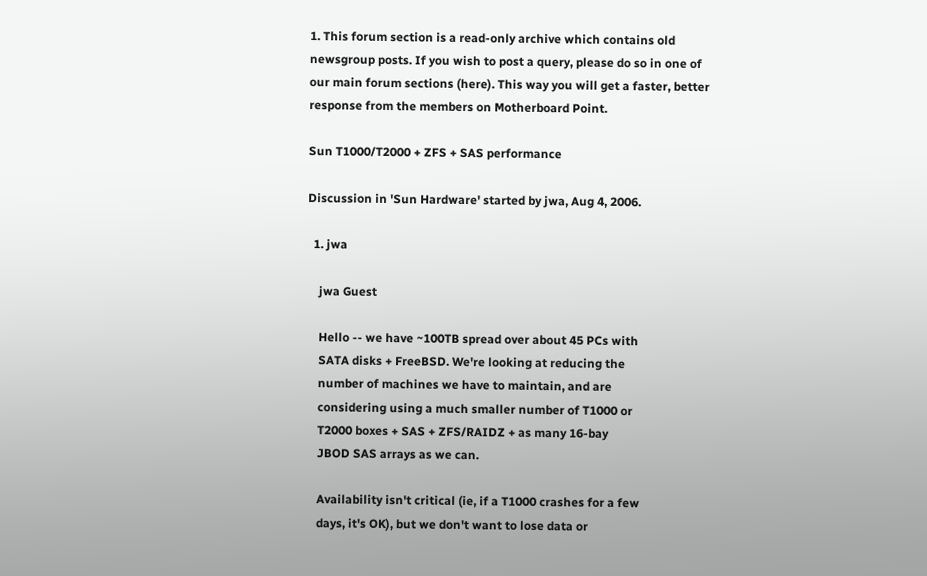1. This forum section is a read-only archive which contains old newsgroup posts. If you wish to post a query, please do so in one of our main forum sections (here). This way you will get a faster, better response from the members on Motherboard Point.

Sun T1000/T2000 + ZFS + SAS performance

Discussion in 'Sun Hardware' started by jwa, Aug 4, 2006.

  1. jwa

    jwa Guest

    Hello -- we have ~100TB spread over about 45 PCs with
    SATA disks + FreeBSD. We're looking at reducing the
    number of machines we have to maintain, and are
    considering using a much smaller number of T1000 or
    T2000 boxes + SAS + ZFS/RAIDZ + as many 16-bay
    JBOD SAS arrays as we can.

    Availability isn't critical (ie, if a T1000 crashes for a few
    days, it's OK), but we don't want to lose data or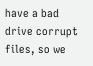have a bad drive corrupt files, so we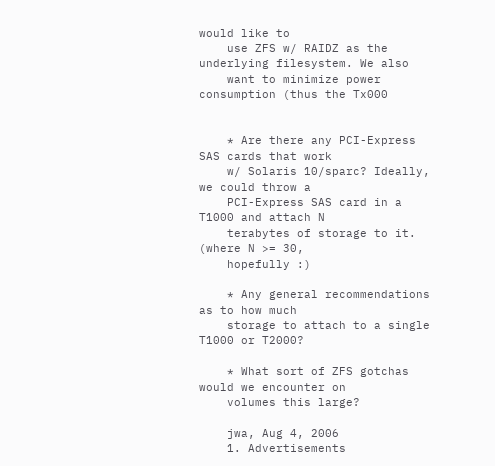would like to
    use ZFS w/ RAIDZ as the underlying filesystem. We also
    want to minimize power consumption (thus the Tx000


    * Are there any PCI-Express SAS cards that work
    w/ Solaris 10/sparc? Ideally, we could throw a
    PCI-Express SAS card in a T1000 and attach N
    terabytes of storage to it. (where N >= 30,
    hopefully :)

    * Any general recommendations as to how much
    storage to attach to a single T1000 or T2000?

    * What sort of ZFS gotchas would we encounter on
    volumes this large?

    jwa, Aug 4, 2006
    1. Advertisements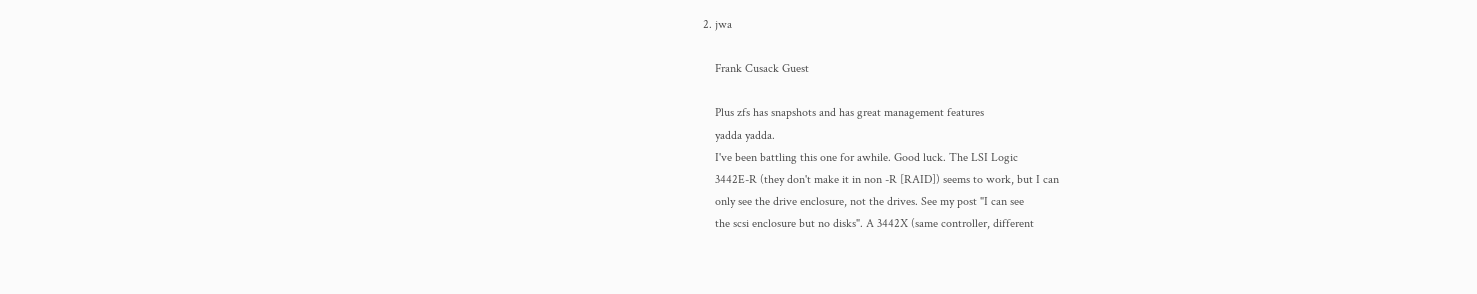2. jwa

    Frank Cusack Guest

    Plus zfs has snapshots and has great management features
    yadda yadda.
    I've been battling this one for awhile. Good luck. The LSI Logic
    3442E-R (they don't make it in non -R [RAID]) seems to work, but I can
    only see the drive enclosure, not the drives. See my post "I can see
    the scsi enclosure but no disks". A 3442X (same controller, different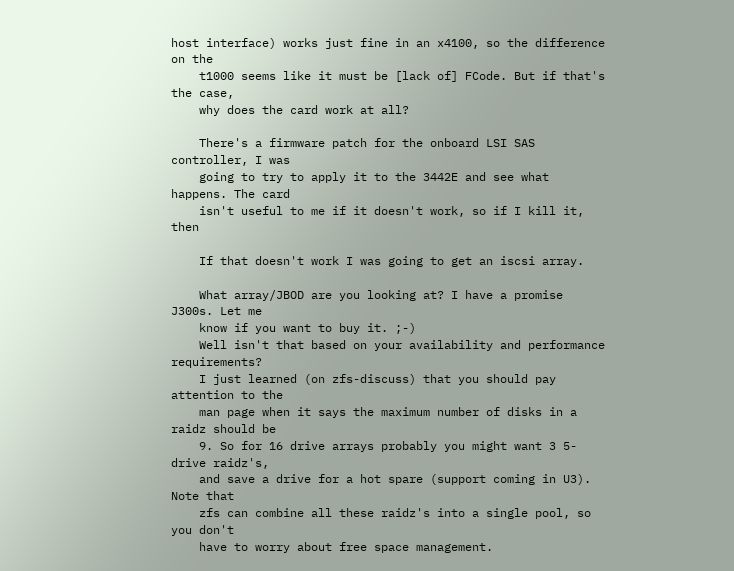host interface) works just fine in an x4100, so the difference on the
    t1000 seems like it must be [lack of] FCode. But if that's the case,
    why does the card work at all?

    There's a firmware patch for the onboard LSI SAS controller, I was
    going to try to apply it to the 3442E and see what happens. The card
    isn't useful to me if it doesn't work, so if I kill it, then

    If that doesn't work I was going to get an iscsi array.

    What array/JBOD are you looking at? I have a promise J300s. Let me
    know if you want to buy it. ;-)
    Well isn't that based on your availability and performance requirements?
    I just learned (on zfs-discuss) that you should pay attention to the
    man page when it says the maximum number of disks in a raidz should be
    9. So for 16 drive arrays probably you might want 3 5-drive raidz's,
    and save a drive for a hot spare (support coming in U3). Note that
    zfs can combine all these raidz's into a single pool, so you don't
    have to worry about free space management.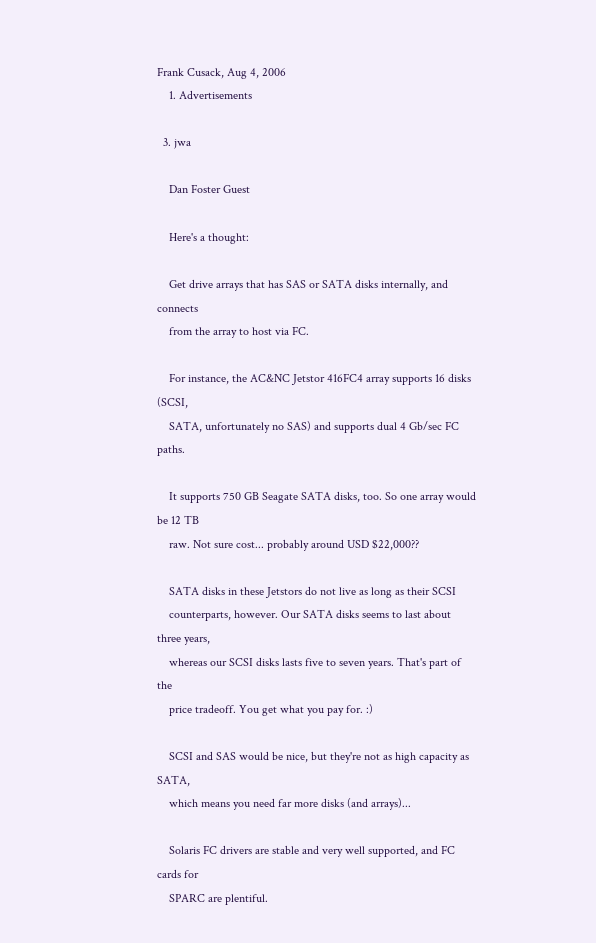Frank Cusack, Aug 4, 2006
    1. Advertisements

  3. jwa

    Dan Foster Guest

    Here's a thought:

    Get drive arrays that has SAS or SATA disks internally, and connects
    from the array to host via FC.

    For instance, the AC&NC Jetstor 416FC4 array supports 16 disks (SCSI,
    SATA, unfortunately no SAS) and supports dual 4 Gb/sec FC paths.

    It supports 750 GB Seagate SATA disks, too. So one array would be 12 TB
    raw. Not sure cost... probably around USD $22,000??

    SATA disks in these Jetstors do not live as long as their SCSI
    counterparts, however. Our SATA disks seems to last about three years,
    whereas our SCSI disks lasts five to seven years. That's part of the
    price tradeoff. You get what you pay for. :)

    SCSI and SAS would be nice, but they're not as high capacity as SATA,
    which means you need far more disks (and arrays)...

    Solaris FC drivers are stable and very well supported, and FC cards for
    SPARC are plentiful.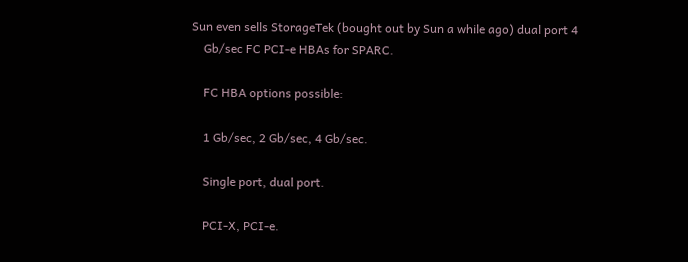Sun even sells StorageTek (bought out by Sun a while ago) dual port 4
    Gb/sec FC PCI-e HBAs for SPARC.

    FC HBA options possible:

    1 Gb/sec, 2 Gb/sec, 4 Gb/sec.

    Single port, dual port.

    PCI-X, PCI-e.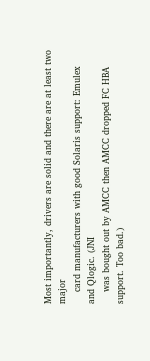Most importantly, drivers are solid and there are at least two major
    card manufacturers with good Solaris support: Emulex and Qlogic. (JNI
    was bought out by AMCC then AMCC dropped FC HBA support. Too bad.)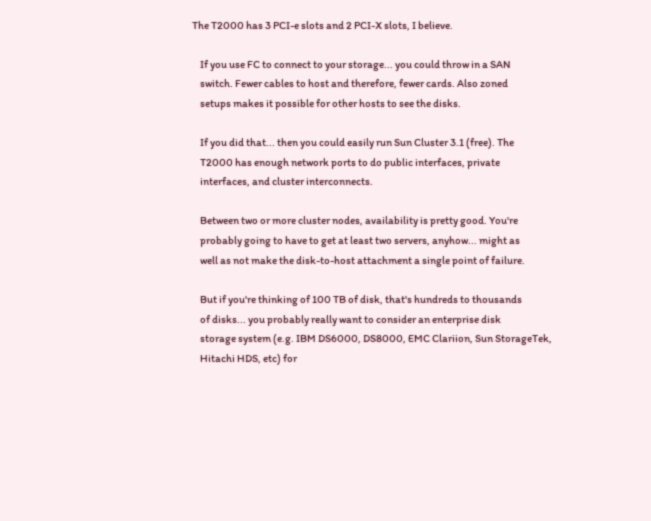The T2000 has 3 PCI-e slots and 2 PCI-X slots, I believe.

    If you use FC to connect to your storage... you could throw in a SAN
    switch. Fewer cables to host and therefore, fewer cards. Also zoned
    setups makes it possible for other hosts to see the disks.

    If you did that... then you could easily run Sun Cluster 3.1 (free). The
    T2000 has enough network ports to do public interfaces, private
    interfaces, and cluster interconnects.

    Between two or more cluster nodes, availability is pretty good. You're
    probably going to have to get at least two servers, anyhow... might as
    well as not make the disk-to-host attachment a single point of failure.

    But if you're thinking of 100 TB of disk, that's hundreds to thousands
    of disks... you probably really want to consider an enterprise disk
    storage system (e.g. IBM DS6000, DS8000, EMC Clariion, Sun StorageTek,
    Hitachi HDS, etc) for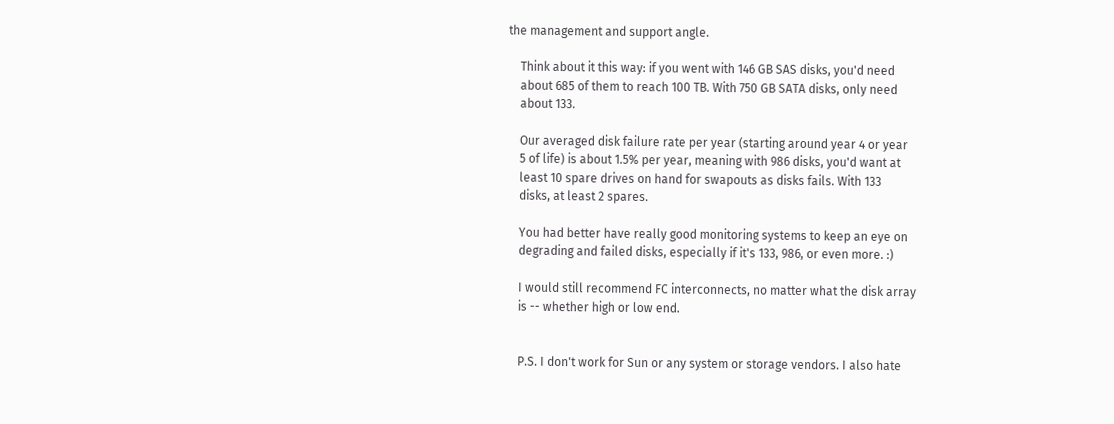the management and support angle.

    Think about it this way: if you went with 146 GB SAS disks, you'd need
    about 685 of them to reach 100 TB. With 750 GB SATA disks, only need
    about 133.

    Our averaged disk failure rate per year (starting around year 4 or year
    5 of life) is about 1.5% per year, meaning with 986 disks, you'd want at
    least 10 spare drives on hand for swapouts as disks fails. With 133
    disks, at least 2 spares.

    You had better have really good monitoring systems to keep an eye on
    degrading and failed disks, especially if it's 133, 986, or even more. :)

    I would still recommend FC interconnects, no matter what the disk array
    is -- whether high or low end.


    P.S. I don't work for Sun or any system or storage vendors. I also hate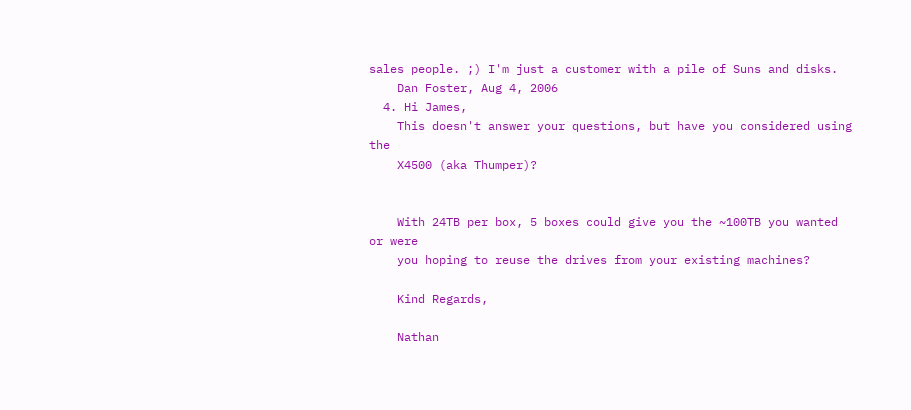sales people. ;) I'm just a customer with a pile of Suns and disks.
    Dan Foster, Aug 4, 2006
  4. Hi James,
    This doesn't answer your questions, but have you considered using the
    X4500 (aka Thumper)?


    With 24TB per box, 5 boxes could give you the ~100TB you wanted or were
    you hoping to reuse the drives from your existing machines?

    Kind Regards,

    Nathan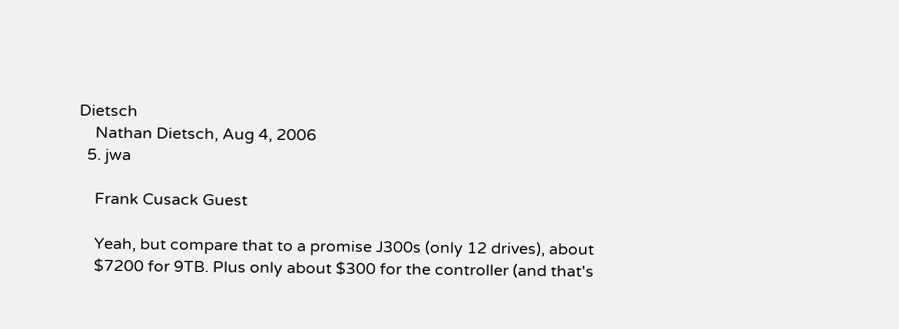Dietsch
    Nathan Dietsch, Aug 4, 2006
  5. jwa

    Frank Cusack Guest

    Yeah, but compare that to a promise J300s (only 12 drives), about
    $7200 for 9TB. Plus only about $300 for the controller (and that's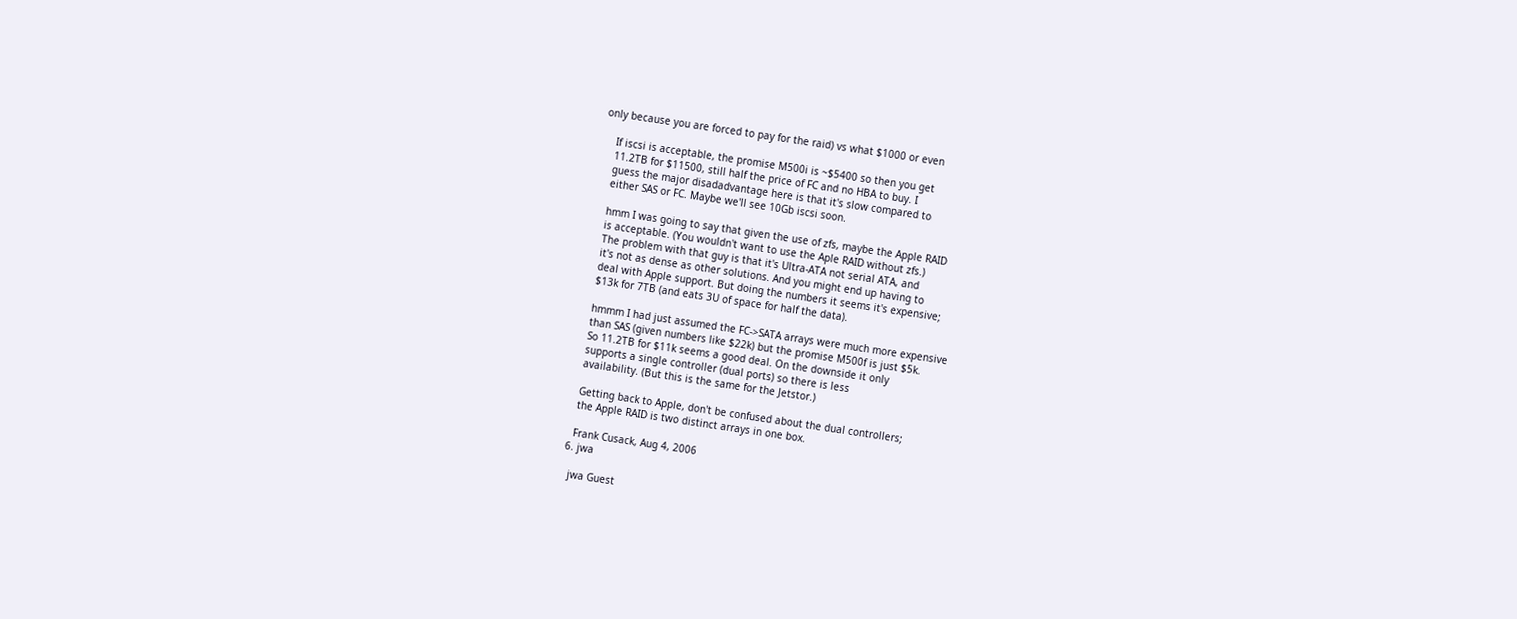only because you are forced to pay for the raid) vs what $1000 or even

    If iscsi is acceptable, the promise M500i is ~$5400 so then you get
    11.2TB for $11500, still half the price of FC and no HBA to buy. I
    guess the major disadadvantage here is that it's slow compared to
    either SAS or FC. Maybe we'll see 10Gb iscsi soon.

    hmm I was going to say that given the use of zfs, maybe the Apple RAID
    is acceptable. (You wouldn't want to use the Aple RAID without zfs.)
    The problem with that guy is that it's Ultra-ATA not serial ATA, and
    it's not as dense as other solutions. And you might end up having to
    deal with Apple support. But doing the numbers it seems it's expensive;
    $13k for 7TB (and eats 3U of space for half the data).

    hmmm I had just assumed the FC->SATA arrays were much more expensive
    than SAS (given numbers like $22k) but the promise M500f is just $5k.
    So 11.2TB for $11k seems a good deal. On the downside it only
    supports a single controller (dual ports) so there is less
    availability. (But this is the same for the Jetstor.)

    Getting back to Apple, don't be confused about the dual controllers;
    the Apple RAID is two distinct arrays in one box.

    Frank Cusack, Aug 4, 2006
  6. jwa

    jwa Guest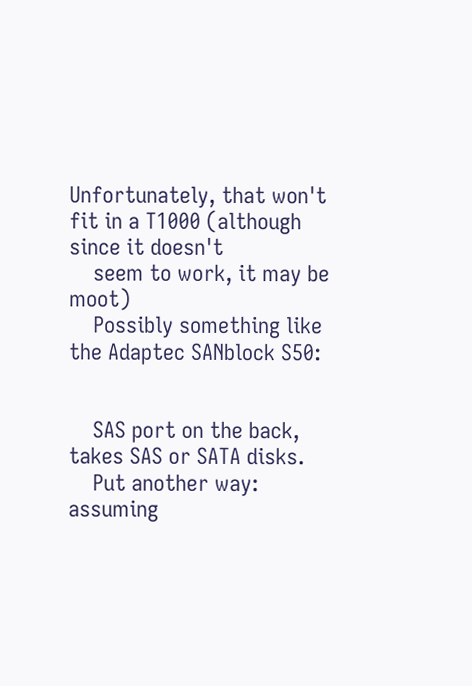Unfortunately, that won't fit in a T1000 (although since it doesn't
    seem to work, it may be moot)
    Possibly something like the Adaptec SANblock S50:


    SAS port on the back, takes SAS or SATA disks.
    Put another way: assuming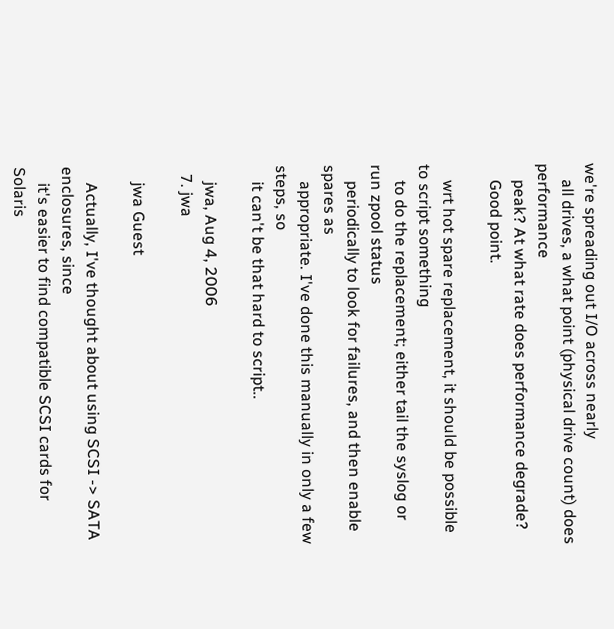we're spreading out I/O across nearly
    all drives, a what point (physical drive count) does performance
    peak? At what rate does performance degrade?
    Good point.

    wrt hot spare replacement, it should be possible to script something
    to do the replacement; either tail the syslog or run zpool status
    periodically to look for failures, and then enable spares as
    appropriate. I've done this manually in only a few steps, so
    it can't be that hard to script..

    jwa, Aug 4, 2006
  7. jwa

    jwa Guest

    Actually, I've thought about using SCSI -> SATA enclosures, since
    it's easier to find compatible SCSI cards for Solaris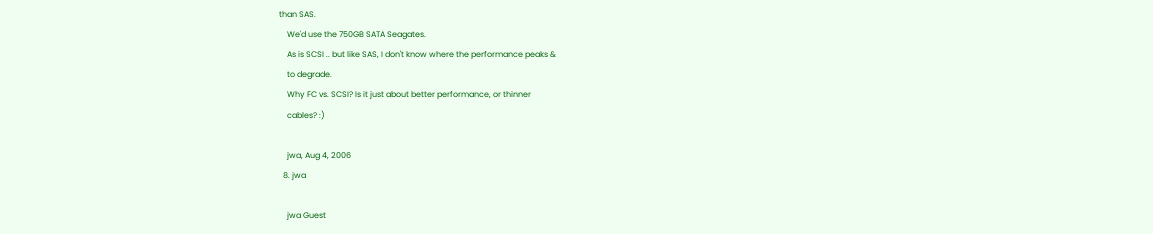than SAS.
    We'd use the 750GB SATA Seagates.
    As is SCSI .. but like SAS, I don't know where the performance peaks &
    to degrade.
    Why FC vs. SCSI? Is it just about better performance, or thinner
    cables? :)

    jwa, Aug 4, 2006
  8. jwa

    jwa Guest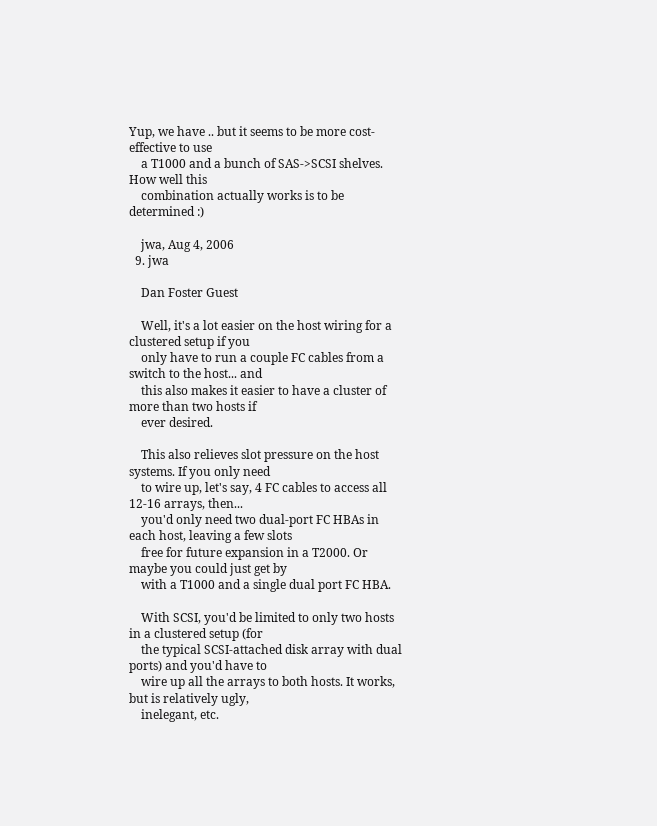Yup, we have .. but it seems to be more cost-effective to use
    a T1000 and a bunch of SAS->SCSI shelves. How well this
    combination actually works is to be determined :)

    jwa, Aug 4, 2006
  9. jwa

    Dan Foster Guest

    Well, it's a lot easier on the host wiring for a clustered setup if you
    only have to run a couple FC cables from a switch to the host... and
    this also makes it easier to have a cluster of more than two hosts if
    ever desired.

    This also relieves slot pressure on the host systems. If you only need
    to wire up, let's say, 4 FC cables to access all 12-16 arrays, then...
    you'd only need two dual-port FC HBAs in each host, leaving a few slots
    free for future expansion in a T2000. Or maybe you could just get by
    with a T1000 and a single dual port FC HBA.

    With SCSI, you'd be limited to only two hosts in a clustered setup (for
    the typical SCSI-attached disk array with dual ports) and you'd have to
    wire up all the arrays to both hosts. It works, but is relatively ugly,
    inelegant, etc.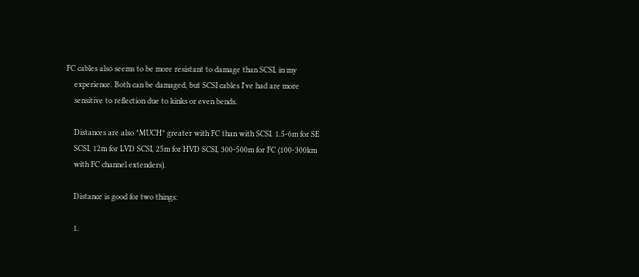FC cables also seems to be more resistant to damage than SCSI, in my
    experience. Both can be damaged, but SCSI cables I've had are more
    sensitive to reflection due to kinks or even bends.

    Distances are also *MUCH* greater with FC than with SCSI. 1.5-6m for SE
    SCSI, 12m for LVD SCSI, 25m for HVD SCSI, 300-500m for FC (100-300km
    with FC channel extenders).

    Distance is good for two things:

    1.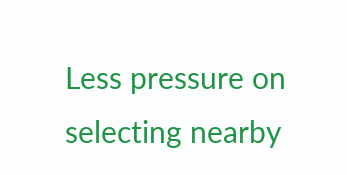Less pressure on selecting nearby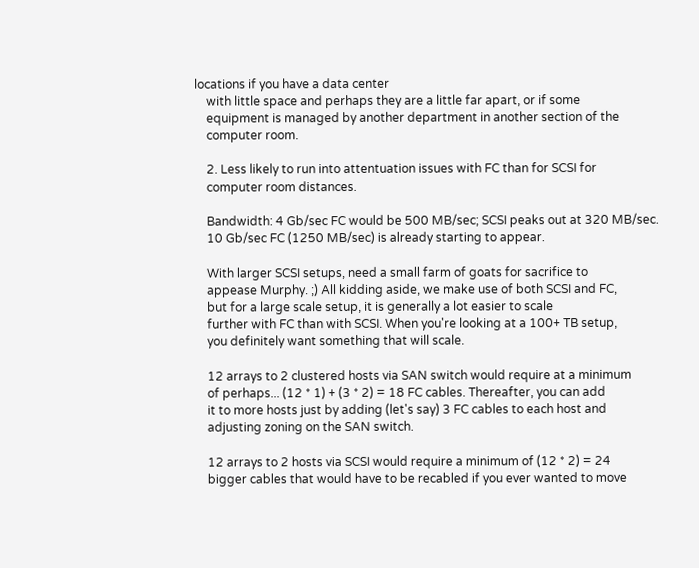locations if you have a data center
    with little space and perhaps they are a little far apart, or if some
    equipment is managed by another department in another section of the
    computer room.

    2. Less likely to run into attentuation issues with FC than for SCSI for
    computer room distances.

    Bandwidth: 4 Gb/sec FC would be 500 MB/sec; SCSI peaks out at 320 MB/sec.
    10 Gb/sec FC (1250 MB/sec) is already starting to appear.

    With larger SCSI setups, need a small farm of goats for sacrifice to
    appease Murphy. ;) All kidding aside, we make use of both SCSI and FC,
    but for a large scale setup, it is generally a lot easier to scale
    further with FC than with SCSI. When you're looking at a 100+ TB setup,
    you definitely want something that will scale.

    12 arrays to 2 clustered hosts via SAN switch would require at a minimum
    of perhaps... (12 * 1) + (3 * 2) = 18 FC cables. Thereafter, you can add
    it to more hosts just by adding (let's say) 3 FC cables to each host and
    adjusting zoning on the SAN switch.

    12 arrays to 2 hosts via SCSI would require a minimum of (12 * 2) = 24
    bigger cables that would have to be recabled if you ever wanted to move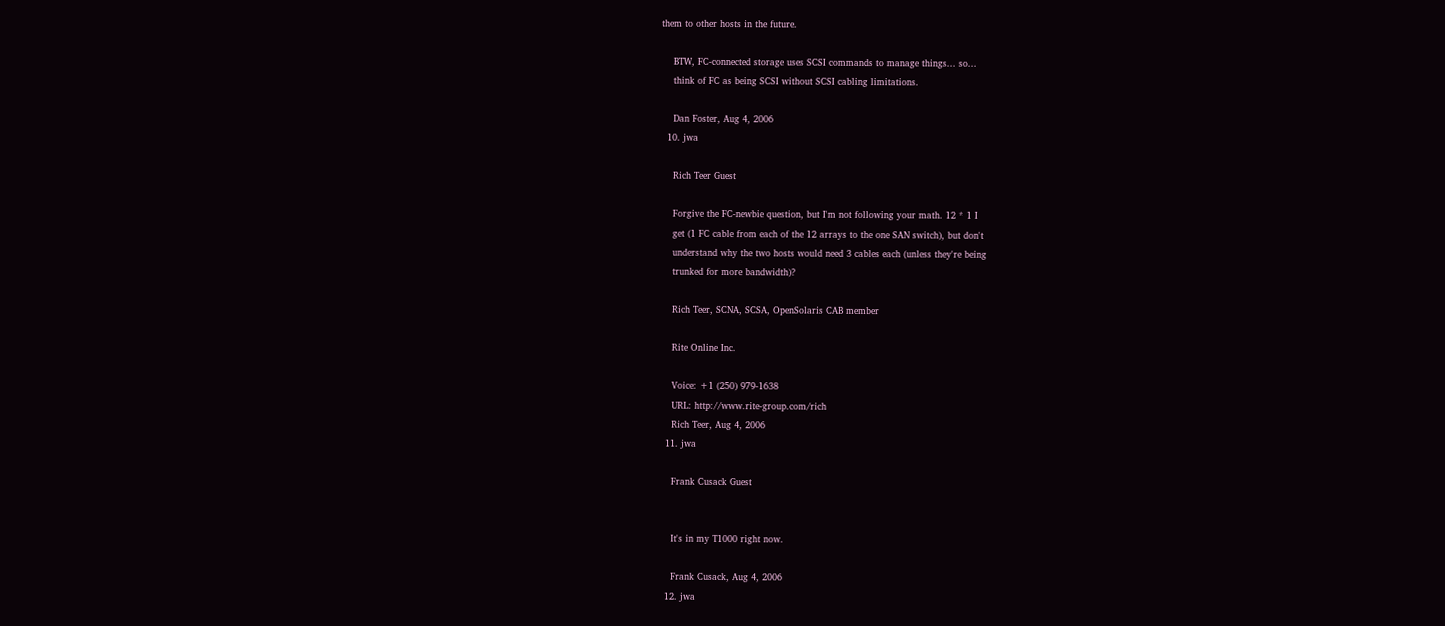them to other hosts in the future.

    BTW, FC-connected storage uses SCSI commands to manage things... so...
    think of FC as being SCSI without SCSI cabling limitations.

    Dan Foster, Aug 4, 2006
  10. jwa

    Rich Teer Guest

    Forgive the FC-newbie question, but I'm not following your math. 12 * 1 I
    get (1 FC cable from each of the 12 arrays to the one SAN switch), but don't
    understand why the two hosts would need 3 cables each (unless they're being
    trunked for more bandwidth)?

    Rich Teer, SCNA, SCSA, OpenSolaris CAB member

    Rite Online Inc.

    Voice: +1 (250) 979-1638
    URL: http://www.rite-group.com/rich
    Rich Teer, Aug 4, 2006
  11. jwa

    Frank Cusack Guest


    It's in my T1000 right now.

    Frank Cusack, Aug 4, 2006
  12. jwa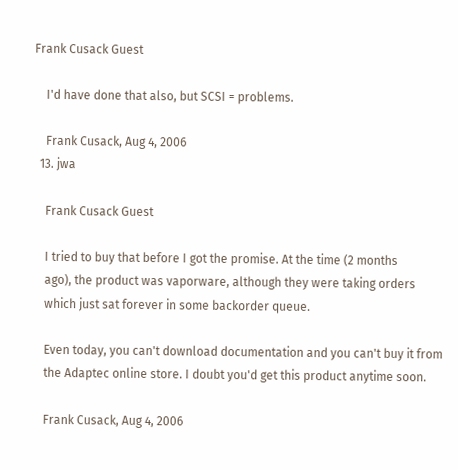Frank Cusack Guest

    I'd have done that also, but SCSI = problems.

    Frank Cusack, Aug 4, 2006
  13. jwa

    Frank Cusack Guest

    I tried to buy that before I got the promise. At the time (2 months
    ago), the product was vaporware, although they were taking orders
    which just sat forever in some backorder queue.

    Even today, you can't download documentation and you can't buy it from
    the Adaptec online store. I doubt you'd get this product anytime soon.

    Frank Cusack, Aug 4, 2006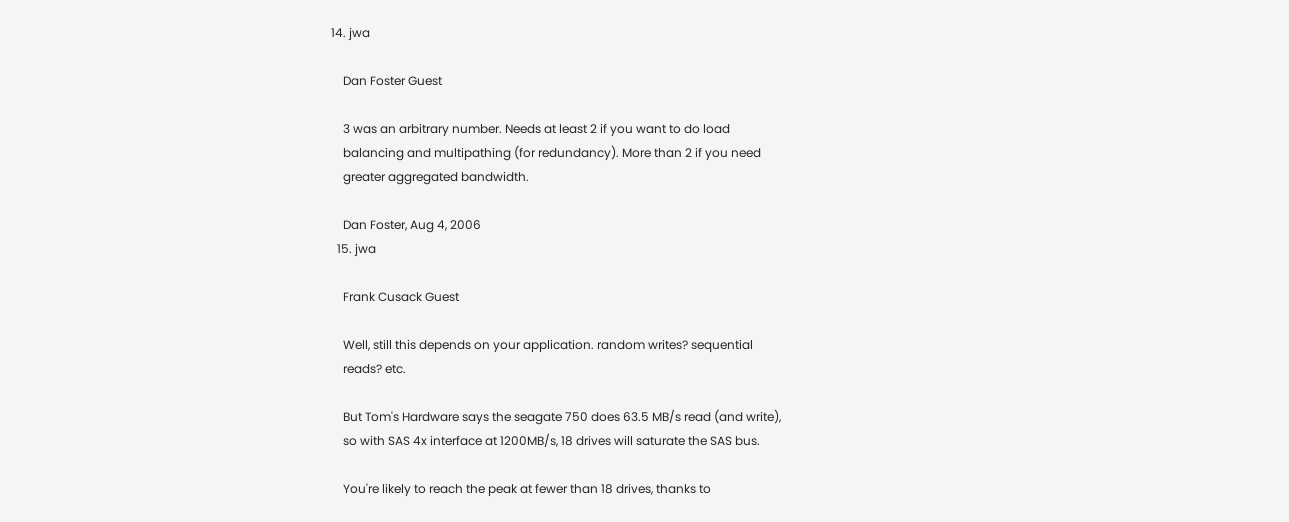14. jwa

    Dan Foster Guest

    3 was an arbitrary number. Needs at least 2 if you want to do load
    balancing and multipathing (for redundancy). More than 2 if you need
    greater aggregated bandwidth.

    Dan Foster, Aug 4, 2006
  15. jwa

    Frank Cusack Guest

    Well, still this depends on your application. random writes? sequential
    reads? etc.

    But Tom's Hardware says the seagate 750 does 63.5 MB/s read (and write),
    so with SAS 4x interface at 1200MB/s, 18 drives will saturate the SAS bus.

    You're likely to reach the peak at fewer than 18 drives, thanks to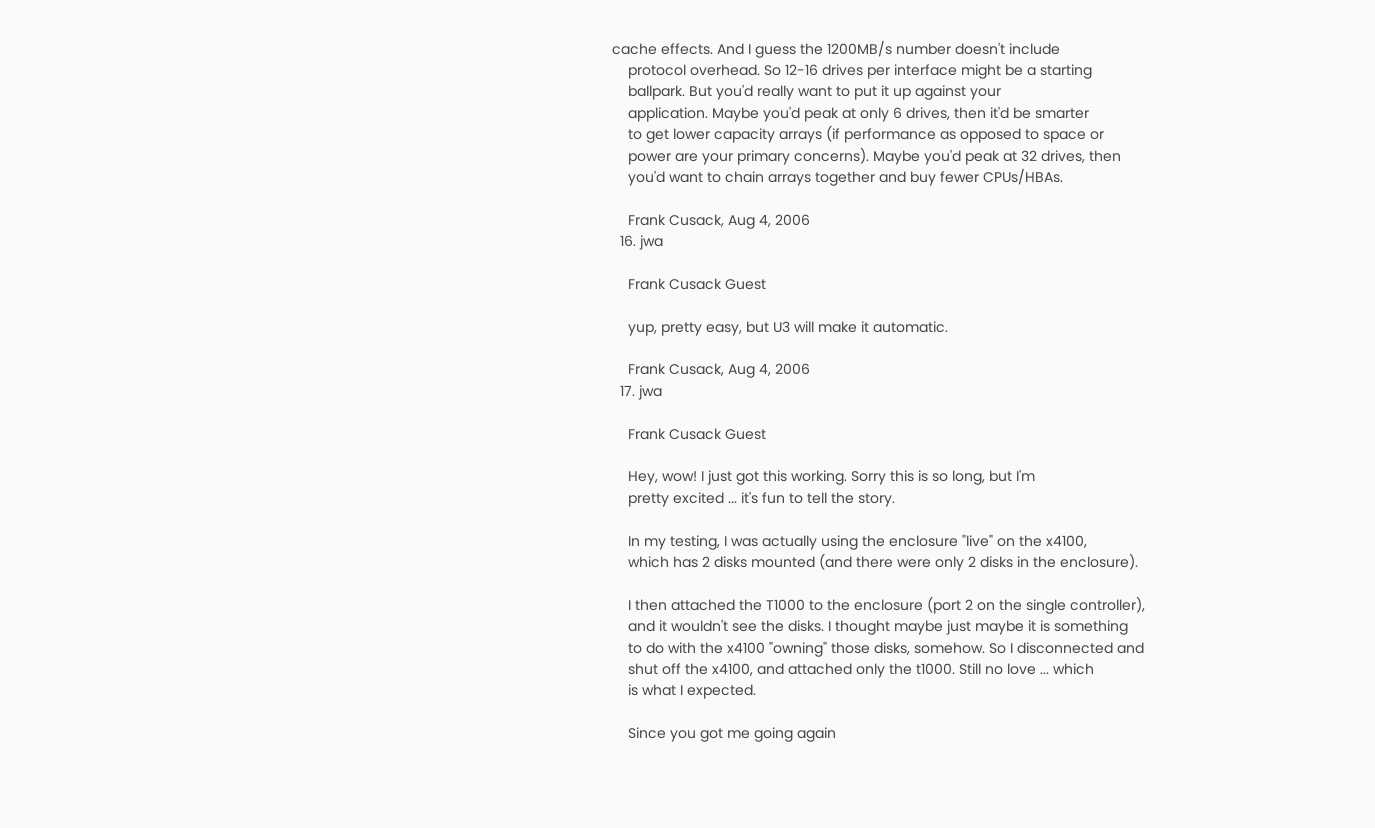cache effects. And I guess the 1200MB/s number doesn't include
    protocol overhead. So 12-16 drives per interface might be a starting
    ballpark. But you'd really want to put it up against your
    application. Maybe you'd peak at only 6 drives, then it'd be smarter
    to get lower capacity arrays (if performance as opposed to space or
    power are your primary concerns). Maybe you'd peak at 32 drives, then
    you'd want to chain arrays together and buy fewer CPUs/HBAs.

    Frank Cusack, Aug 4, 2006
  16. jwa

    Frank Cusack Guest

    yup, pretty easy, but U3 will make it automatic.

    Frank Cusack, Aug 4, 2006
  17. jwa

    Frank Cusack Guest

    Hey, wow! I just got this working. Sorry this is so long, but I'm
    pretty excited ... it's fun to tell the story.

    In my testing, I was actually using the enclosure "live" on the x4100,
    which has 2 disks mounted (and there were only 2 disks in the enclosure).

    I then attached the T1000 to the enclosure (port 2 on the single controller),
    and it wouldn't see the disks. I thought maybe just maybe it is something
    to do with the x4100 "owning" those disks, somehow. So I disconnected and
    shut off the x4100, and attached only the t1000. Still no love ... which
    is what I expected.

    Since you got me going again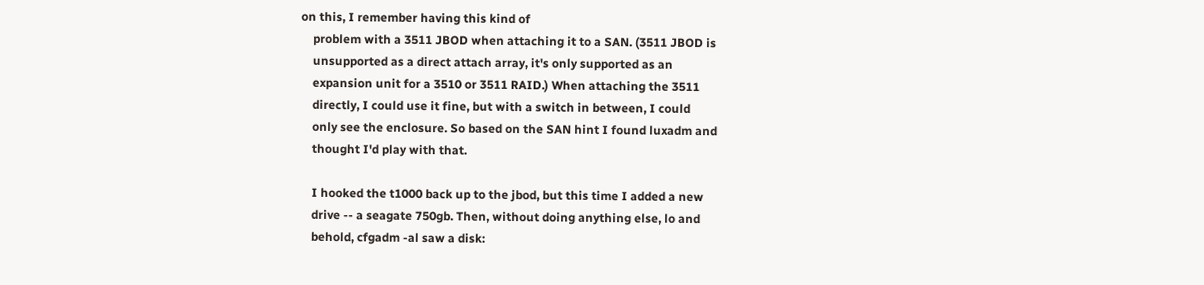on this, I remember having this kind of
    problem with a 3511 JBOD when attaching it to a SAN. (3511 JBOD is
    unsupported as a direct attach array, it's only supported as an
    expansion unit for a 3510 or 3511 RAID.) When attaching the 3511
    directly, I could use it fine, but with a switch in between, I could
    only see the enclosure. So based on the SAN hint I found luxadm and
    thought I'd play with that.

    I hooked the t1000 back up to the jbod, but this time I added a new
    drive -- a seagate 750gb. Then, without doing anything else, lo and
    behold, cfgadm -al saw a disk: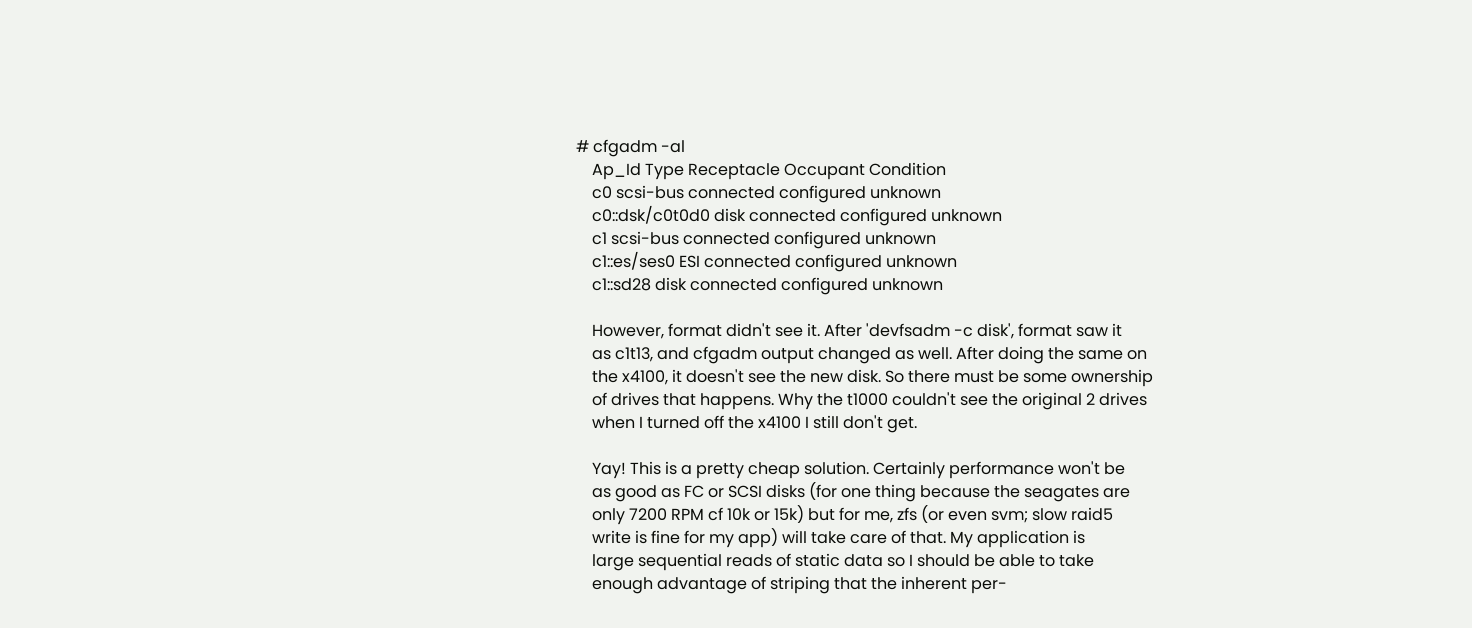# cfgadm -al
    Ap_Id Type Receptacle Occupant Condition
    c0 scsi-bus connected configured unknown
    c0::dsk/c0t0d0 disk connected configured unknown
    c1 scsi-bus connected configured unknown
    c1::es/ses0 ESI connected configured unknown
    c1::sd28 disk connected configured unknown

    However, format didn't see it. After 'devfsadm -c disk', format saw it
    as c1t13, and cfgadm output changed as well. After doing the same on
    the x4100, it doesn't see the new disk. So there must be some ownership
    of drives that happens. Why the t1000 couldn't see the original 2 drives
    when I turned off the x4100 I still don't get.

    Yay! This is a pretty cheap solution. Certainly performance won't be
    as good as FC or SCSI disks (for one thing because the seagates are
    only 7200 RPM cf 10k or 15k) but for me, zfs (or even svm; slow raid5
    write is fine for my app) will take care of that. My application is
    large sequential reads of static data so I should be able to take
    enough advantage of striping that the inherent per-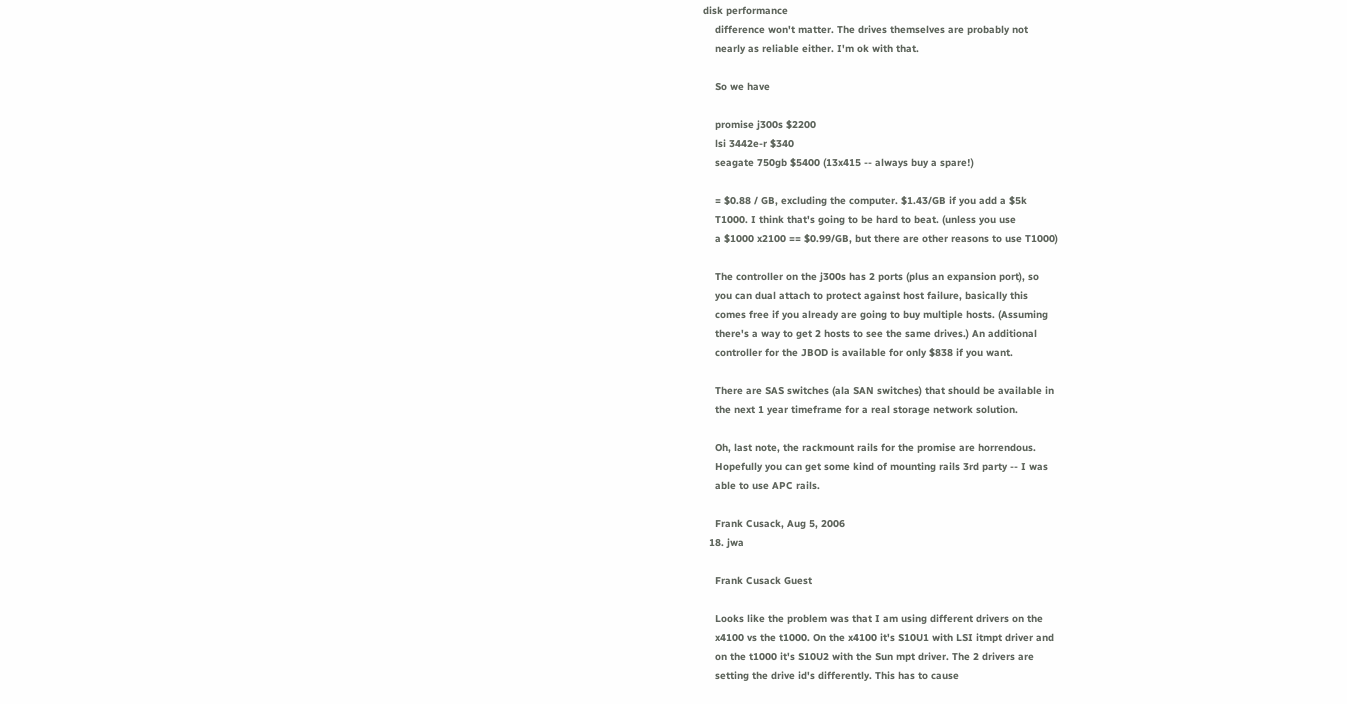disk performance
    difference won't matter. The drives themselves are probably not
    nearly as reliable either. I'm ok with that.

    So we have

    promise j300s $2200
    lsi 3442e-r $340
    seagate 750gb $5400 (13x415 -- always buy a spare!)

    = $0.88 / GB, excluding the computer. $1.43/GB if you add a $5k
    T1000. I think that's going to be hard to beat. (unless you use
    a $1000 x2100 == $0.99/GB, but there are other reasons to use T1000)

    The controller on the j300s has 2 ports (plus an expansion port), so
    you can dual attach to protect against host failure, basically this
    comes free if you already are going to buy multiple hosts. (Assuming
    there's a way to get 2 hosts to see the same drives.) An additional
    controller for the JBOD is available for only $838 if you want.

    There are SAS switches (ala SAN switches) that should be available in
    the next 1 year timeframe for a real storage network solution.

    Oh, last note, the rackmount rails for the promise are horrendous.
    Hopefully you can get some kind of mounting rails 3rd party -- I was
    able to use APC rails.

    Frank Cusack, Aug 5, 2006
  18. jwa

    Frank Cusack Guest

    Looks like the problem was that I am using different drivers on the
    x4100 vs the t1000. On the x4100 it's S10U1 with LSI itmpt driver and
    on the t1000 it's S10U2 with the Sun mpt driver. The 2 drivers are
    setting the drive id's differently. This has to cause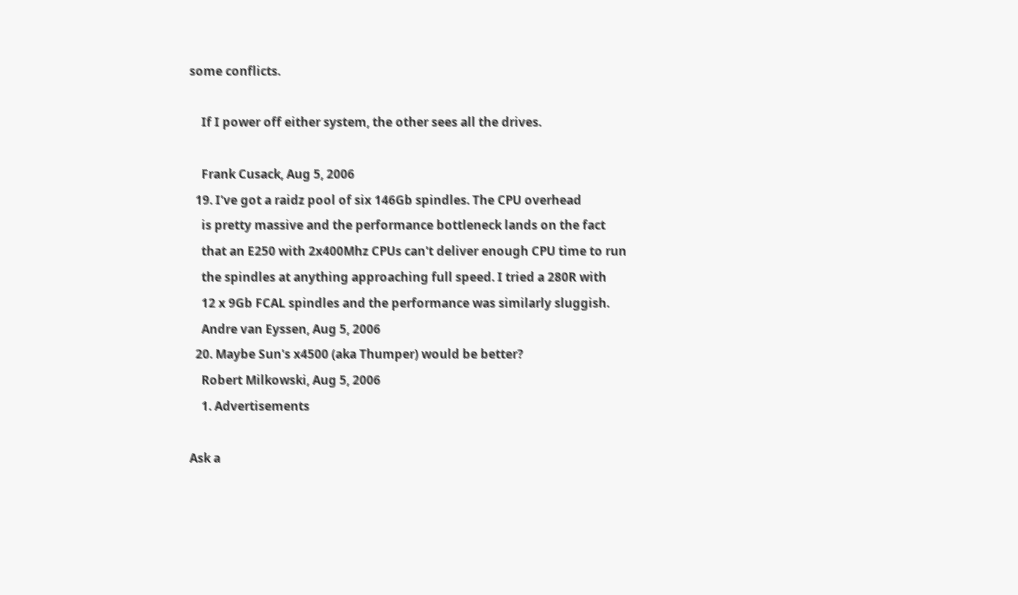some conflicts.

    If I power off either system, the other sees all the drives.

    Frank Cusack, Aug 5, 2006
  19. I've got a raidz pool of six 146Gb spindles. The CPU overhead
    is pretty massive and the performance bottleneck lands on the fact
    that an E250 with 2x400Mhz CPUs can't deliver enough CPU time to run
    the spindles at anything approaching full speed. I tried a 280R with
    12 x 9Gb FCAL spindles and the performance was similarly sluggish.
    Andre van Eyssen, Aug 5, 2006
  20. Maybe Sun's x4500 (aka Thumper) would be better?
    Robert Milkowski, Aug 5, 2006
    1. Advertisements

Ask a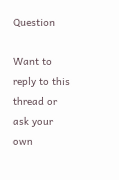Question

Want to reply to this thread or ask your own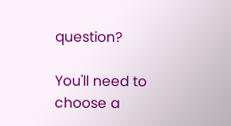question?

You'll need to choose a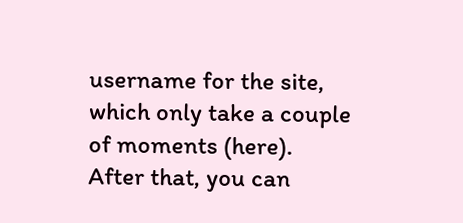username for the site, which only take a couple of moments (here). After that, you can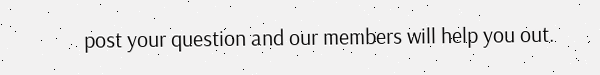post your question and our members will help you out.